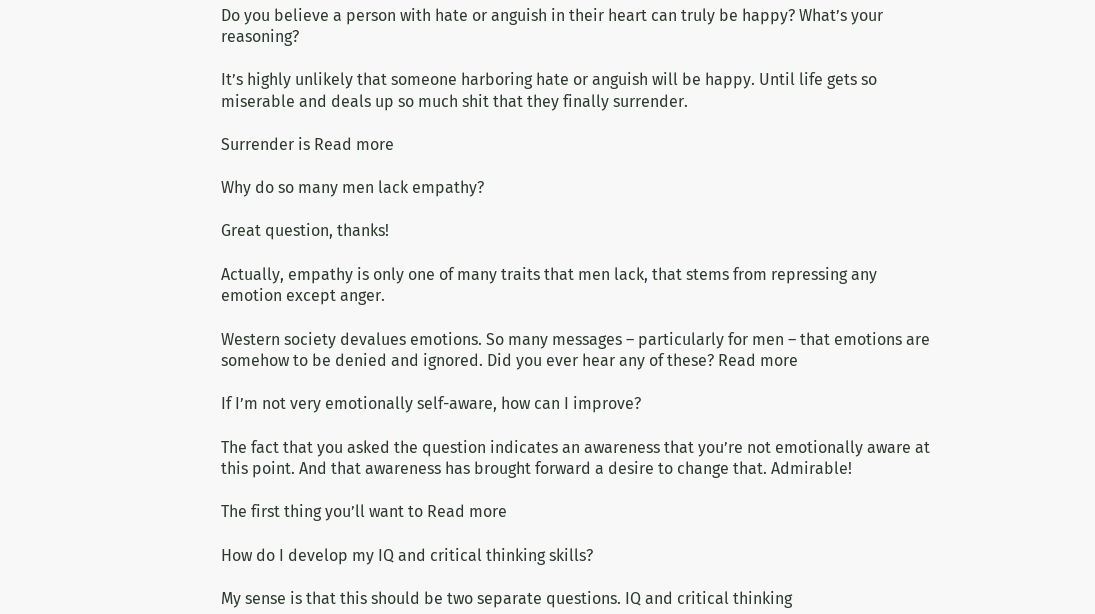Do you believe a person with hate or anguish in their heart can truly be happy? What’s your reasoning?

It’s highly unlikely that someone harboring hate or anguish will be happy. Until life gets so miserable and deals up so much shit that they finally surrender.

Surrender is Read more

Why do so many men lack empathy?

Great question, thanks!

Actually, empathy is only one of many traits that men lack, that stems from repressing any emotion except anger.

Western society devalues emotions. So many messages – particularly for men – that emotions are somehow to be denied and ignored. Did you ever hear any of these? Read more

If I’m not very emotionally self-aware, how can I improve?

The fact that you asked the question indicates an awareness that you’re not emotionally aware at this point. And that awareness has brought forward a desire to change that. Admirable!

The first thing you’ll want to Read more

How do I develop my IQ and critical thinking skills?

My sense is that this should be two separate questions. IQ and critical thinking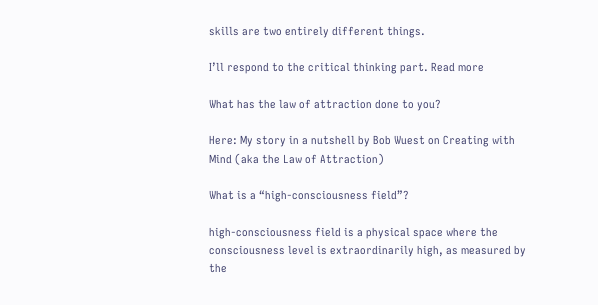skills are two entirely different things.

I’ll respond to the critical thinking part. Read more

What has the law of attraction done to you?

Here: My story in a nutshell by Bob Wuest on Creating with Mind (aka the Law of Attraction)

What is a “high-consciousness field”?

high-consciousness field is a physical space where the consciousness level is extraordinarily high, as measured by the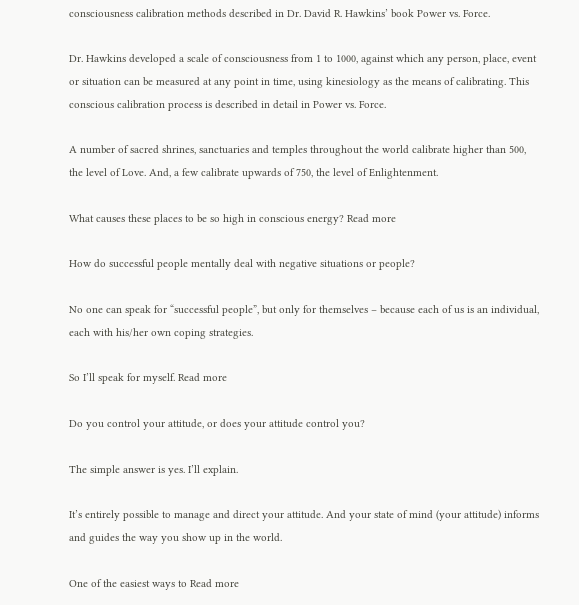consciousness calibration methods described in Dr. David R. Hawkins’ book Power vs. Force.

Dr. Hawkins developed a scale of consciousness from 1 to 1000, against which any person, place, event or situation can be measured at any point in time, using kinesiology as the means of calibrating. This conscious calibration process is described in detail in Power vs. Force.

A number of sacred shrines, sanctuaries and temples throughout the world calibrate higher than 500, the level of Love. And, a few calibrate upwards of 750, the level of Enlightenment.

What causes these places to be so high in conscious energy? Read more

How do successful people mentally deal with negative situations or people?

No one can speak for “successful people”, but only for themselves – because each of us is an individual, each with his/her own coping strategies.

So I’ll speak for myself. Read more

Do you control your attitude, or does your attitude control you?

The simple answer is yes. I’ll explain.

It’s entirely possible to manage and direct your attitude. And your state of mind (your attitude) informs and guides the way you show up in the world.

One of the easiest ways to Read more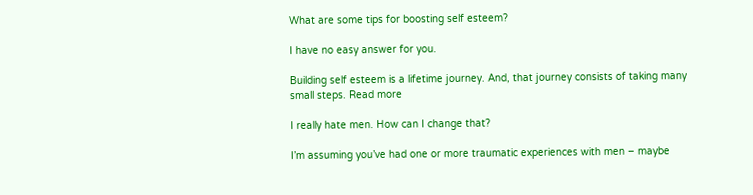What are some tips for boosting self esteem?

I have no easy answer for you.

Building self esteem is a lifetime journey. And, that journey consists of taking many small steps. Read more

I really hate men. How can I change that?

I’m assuming you’ve had one or more traumatic experiences with men – maybe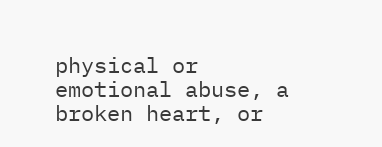physical or emotional abuse, a broken heart, or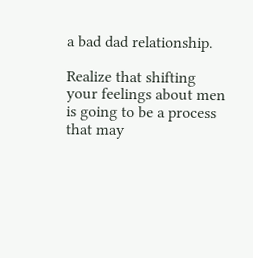a bad dad relationship.

Realize that shifting your feelings about men is going to be a process that may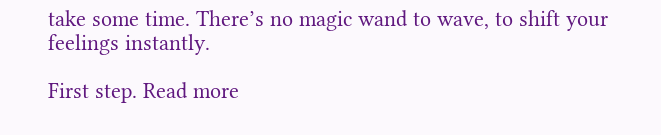take some time. There’s no magic wand to wave, to shift your feelings instantly.

First step. Read more